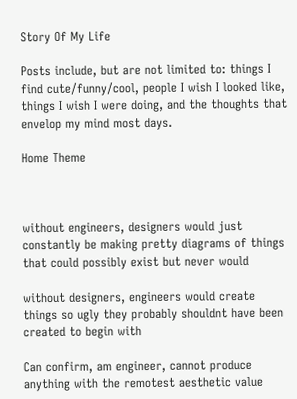Story Of My Life

Posts include, but are not limited to: things I find cute/funny/cool, people I wish I looked like, things I wish I were doing, and the thoughts that envelop my mind most days.

Home Theme



without engineers, designers would just constantly be making pretty diagrams of things that could possibly exist but never would

without designers, engineers would create things so ugly they probably shouldnt have been created to begin with

Can confirm, am engineer, cannot produce anything with the remotest aesthetic value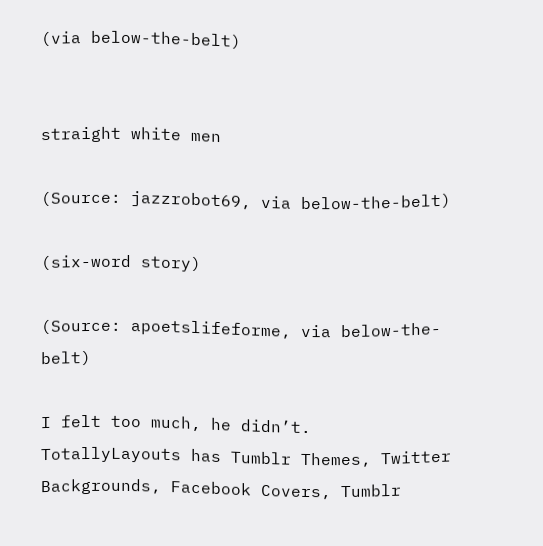(via below-the-belt)


straight white men

(Source: jazzrobot69, via below-the-belt)

(six-word story)

(Source: apoetslifeforme, via below-the-belt)

I felt too much, he didn’t.
TotallyLayouts has Tumblr Themes, Twitter Backgrounds, Facebook Covers, Tumblr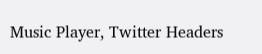Music Player, Twitter Headers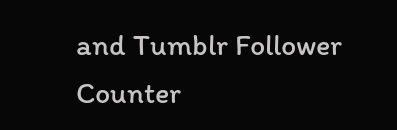and Tumblr Follower Counter